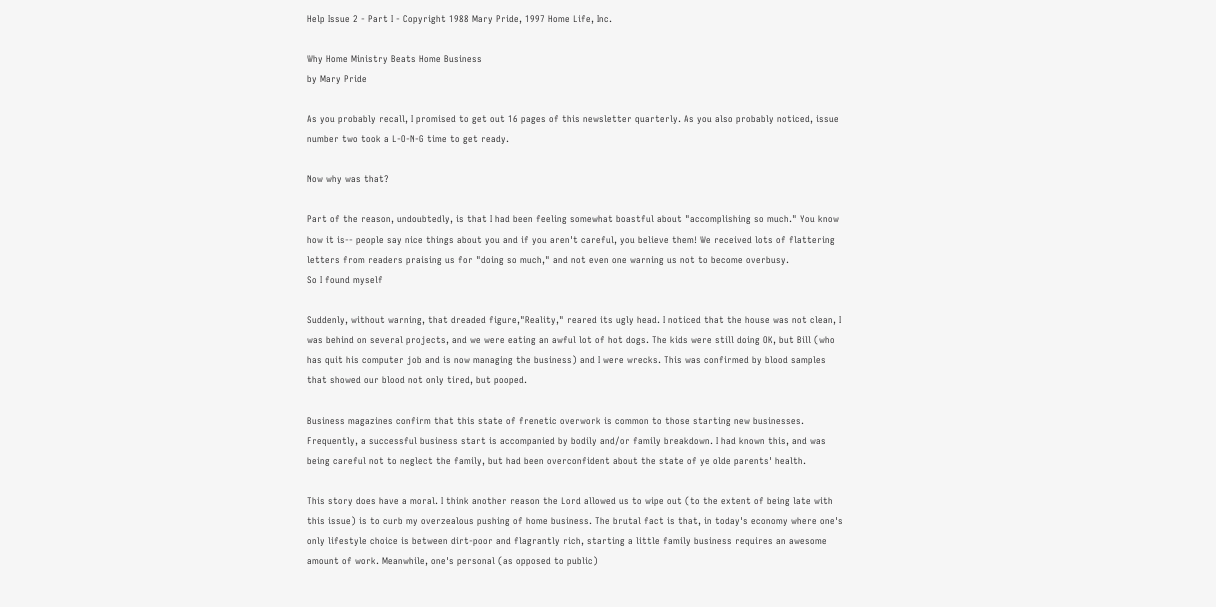Help Issue 2 - Part I - Copyright 1988 Mary Pride, 1997 Home Life, Inc.

Why Home Ministry Beats Home Business
by Mary Pride

As you probably recall, I promised to get out 16 pages of this newsletter quarterly. As you also probably noticed, issue number two took a L-O-N-G time to get ready.

Now why was that?

Part of the reason, undoubtedly, is that I had been feeling somewhat boastful about "accomplishing so much." You know how it is-- people say nice things about you and if you aren't careful, you believe them! We received lots of flattering letters from readers praising us for "doing so much," and not even one warning us not to become overbusy.
So I found myself

Suddenly, without warning, that dreaded figure,"Reality," reared its ugly head. I noticed that the house was not clean, I was behind on several projects, and we were eating an awful lot of hot dogs. The kids were still doing OK, but Bill (who has quit his computer job and is now managing the business) and I were wrecks. This was confirmed by blood samples that showed our blood not only tired, but pooped.

Business magazines confirm that this state of frenetic overwork is common to those starting new businesses. Frequently, a successful business start is accompanied by bodily and/or family breakdown. I had known this, and was being careful not to neglect the family, but had been overconfident about the state of ye olde parents' health.

This story does have a moral. I think another reason the Lord allowed us to wipe out (to the extent of being late with this issue) is to curb my overzealous pushing of home business. The brutal fact is that, in today's economy where one's only lifestyle choice is between dirt-poor and flagrantly rich, starting a little family business requires an awesome amount of work. Meanwhile, one's personal (as opposed to public)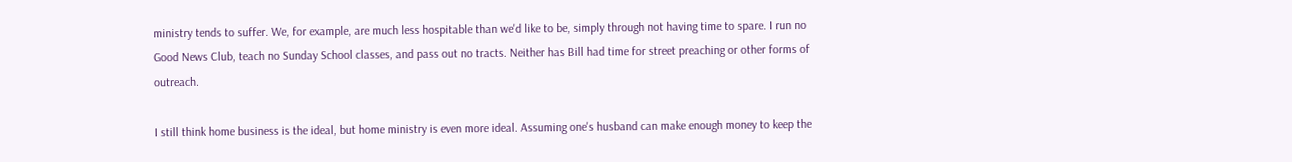ministry tends to suffer. We, for example, are much less hospitable than we'd like to be, simply through not having time to spare. I run no Good News Club, teach no Sunday School classes, and pass out no tracts. Neither has Bill had time for street preaching or other forms of outreach.

I still think home business is the ideal, but home ministry is even more ideal. Assuming one's husband can make enough money to keep the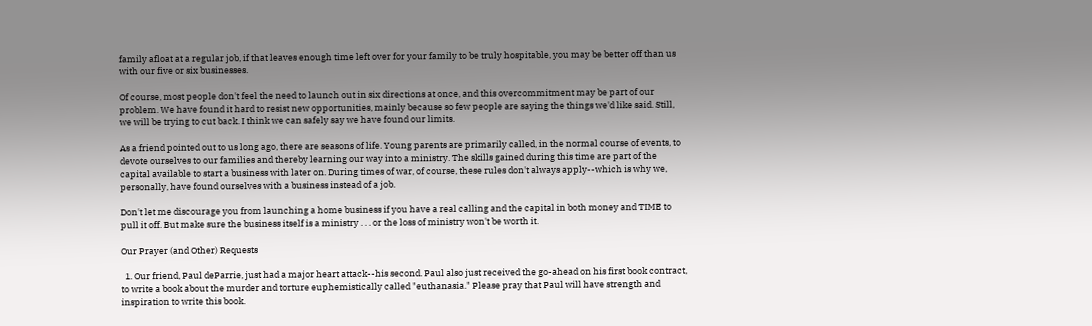family afloat at a regular job, if that leaves enough time left over for your family to be truly hospitable, you may be better off than us with our five or six businesses.

Of course, most people don't feel the need to launch out in six directions at once, and this overcommitment may be part of our problem. We have found it hard to resist new opportunities, mainly because so few people are saying the things we'd like said. Still, we will be trying to cut back. I think we can safely say we have found our limits.

As a friend pointed out to us long ago, there are seasons of life. Young parents are primarily called, in the normal course of events, to devote ourselves to our families and thereby learning our way into a ministry. The skills gained during this time are part of the capital available to start a business with later on. During times of war, of course, these rules don't always apply--which is why we, personally, have found ourselves with a business instead of a job.

Don't let me discourage you from launching a home business if you have a real calling and the capital in both money and TIME to pull it off. But make sure the business itself is a ministry . . . or the loss of ministry won't be worth it.

Our Prayer (and Other) Requests

  1. Our friend, Paul deParrie, just had a major heart attack--his second. Paul also just received the go-ahead on his first book contract, to write a book about the murder and torture euphemistically called "euthanasia." Please pray that Paul will have strength and inspiration to write this book.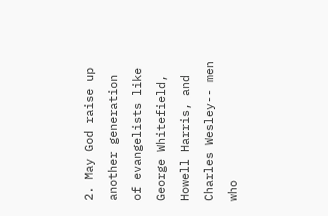2. May God raise up another generation of evangelists like George Whitefield, Howell Harris, and Charles Wesley-- men who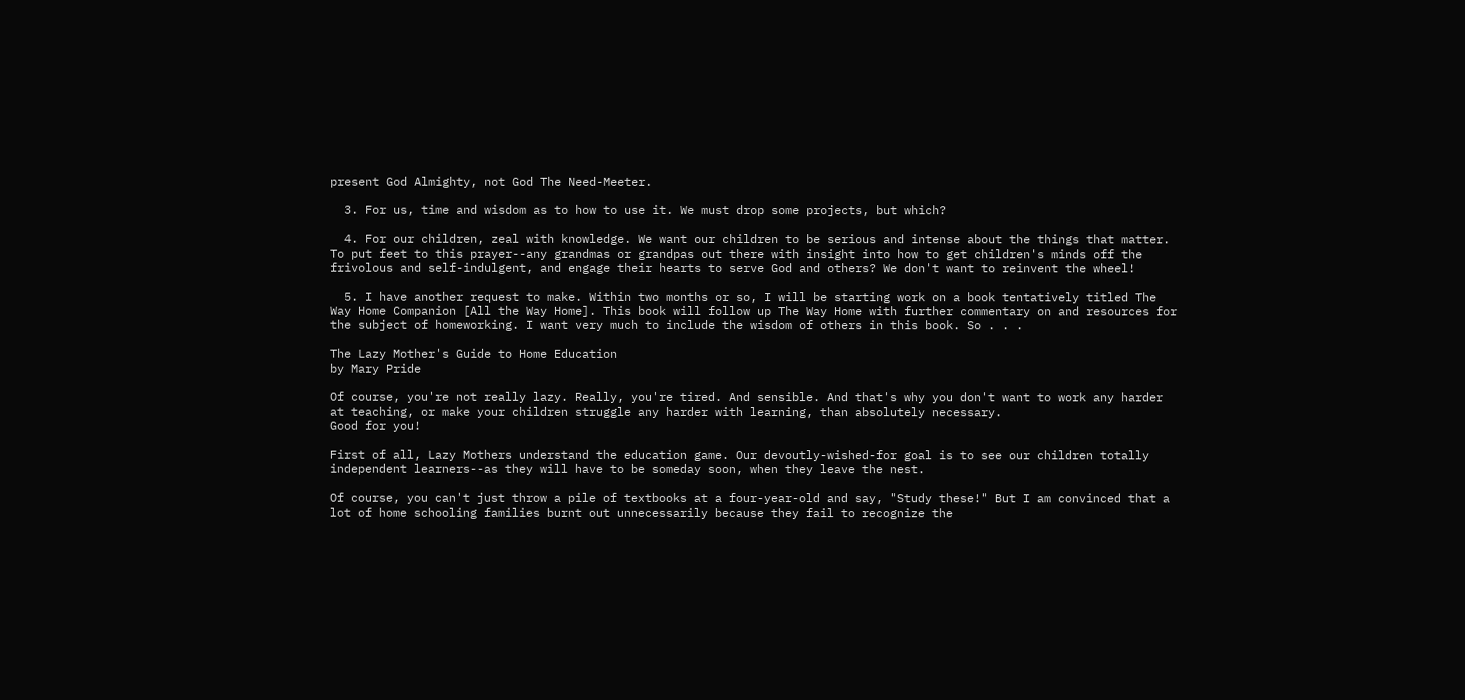present God Almighty, not God The Need-Meeter.

  3. For us, time and wisdom as to how to use it. We must drop some projects, but which?

  4. For our children, zeal with knowledge. We want our children to be serious and intense about the things that matter. To put feet to this prayer--any grandmas or grandpas out there with insight into how to get children's minds off the frivolous and self-indulgent, and engage their hearts to serve God and others? We don't want to reinvent the wheel!

  5. I have another request to make. Within two months or so, I will be starting work on a book tentatively titled The Way Home Companion [All the Way Home]. This book will follow up The Way Home with further commentary on and resources for the subject of homeworking. I want very much to include the wisdom of others in this book. So . . .

The Lazy Mother's Guide to Home Education
by Mary Pride

Of course, you're not really lazy. Really, you're tired. And sensible. And that's why you don't want to work any harder at teaching, or make your children struggle any harder with learning, than absolutely necessary.
Good for you!

First of all, Lazy Mothers understand the education game. Our devoutly-wished-for goal is to see our children totally independent learners--as they will have to be someday soon, when they leave the nest.

Of course, you can't just throw a pile of textbooks at a four-year-old and say, "Study these!" But I am convinced that a lot of home schooling families burnt out unnecessarily because they fail to recognize the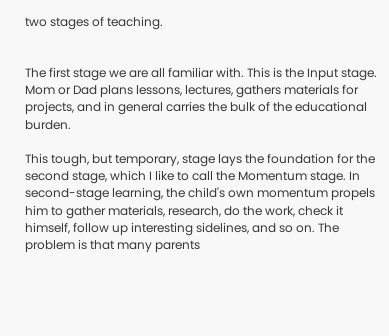two stages of teaching.


The first stage we are all familiar with. This is the Input stage. Mom or Dad plans lessons, lectures, gathers materials for projects, and in general carries the bulk of the educational burden.

This tough, but temporary, stage lays the foundation for the second stage, which I like to call the Momentum stage. In second-stage learning, the child's own momentum propels him to gather materials, research, do the work, check it himself, follow up interesting sidelines, and so on. The problem is that many parents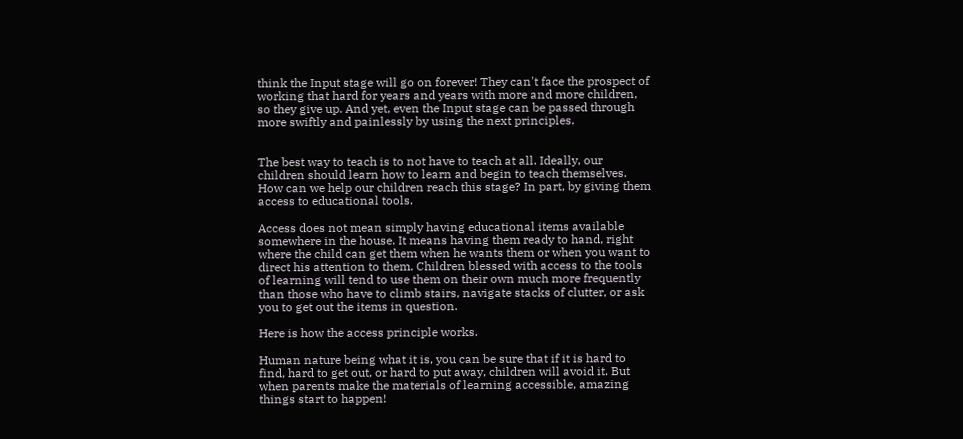think the Input stage will go on forever! They can't face the prospect of working that hard for years and years with more and more children, so they give up. And yet, even the Input stage can be passed through more swiftly and painlessly by using the next principles.


The best way to teach is to not have to teach at all. Ideally, our children should learn how to learn and begin to teach themselves.
How can we help our children reach this stage? In part, by giving them access to educational tools.

Access does not mean simply having educational items available somewhere in the house. It means having them ready to hand, right where the child can get them when he wants them or when you want to direct his attention to them. Children blessed with access to the tools of learning will tend to use them on their own much more frequently than those who have to climb stairs, navigate stacks of clutter, or ask you to get out the items in question.

Here is how the access principle works.

Human nature being what it is, you can be sure that if it is hard to find, hard to get out, or hard to put away, children will avoid it. But when parents make the materials of learning accessible, amazing things start to happen!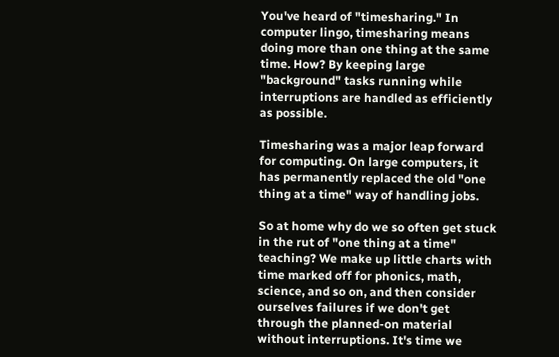You've heard of "timesharing." In computer lingo, timesharing means doing more than one thing at the same time. How? By keeping large "background" tasks running while interruptions are handled as efficiently as possible.

Timesharing was a major leap forward for computing. On large computers, it has permanently replaced the old "one thing at a time" way of handling jobs.

So at home why do we so often get stuck in the rut of "one thing at a time" teaching? We make up little charts with time marked off for phonics, math, science, and so on, and then consider ourselves failures if we don't get through the planned-on material without interruptions. It's time we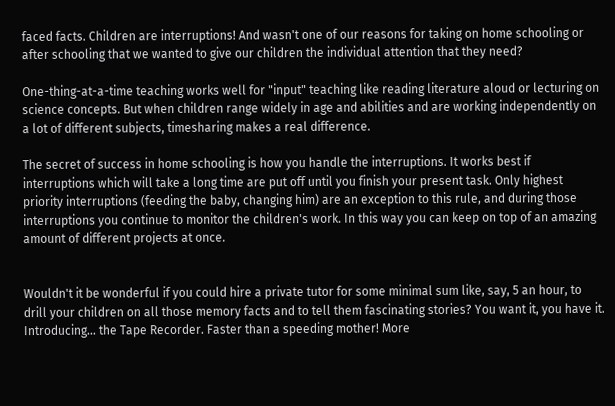faced facts. Children are interruptions! And wasn't one of our reasons for taking on home schooling or after schooling that we wanted to give our children the individual attention that they need?

One-thing-at-a-time teaching works well for "input" teaching like reading literature aloud or lecturing on science concepts. But when children range widely in age and abilities and are working independently on a lot of different subjects, timesharing makes a real difference.

The secret of success in home schooling is how you handle the interruptions. It works best if interruptions which will take a long time are put off until you finish your present task. Only highest priority interruptions (feeding the baby, changing him) are an exception to this rule, and during those interruptions you continue to monitor the children's work. In this way you can keep on top of an amazing amount of different projects at once.


Wouldn't it be wonderful if you could hire a private tutor for some minimal sum like, say, 5 an hour, to drill your children on all those memory facts and to tell them fascinating stories? You want it, you have it. Introducing... the Tape Recorder. Faster than a speeding mother! More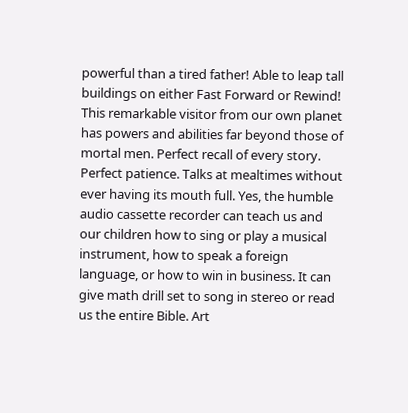powerful than a tired father! Able to leap tall buildings on either Fast Forward or Rewind! This remarkable visitor from our own planet has powers and abilities far beyond those of mortal men. Perfect recall of every story. Perfect patience. Talks at mealtimes without ever having its mouth full. Yes, the humble audio cassette recorder can teach us and our children how to sing or play a musical instrument, how to speak a foreign language, or how to win in business. It can give math drill set to song in stereo or read us the entire Bible. Art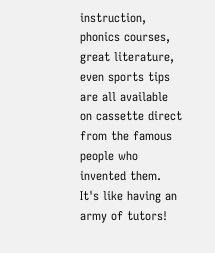instruction, phonics courses, great literature, even sports tips are all available on cassette direct from the famous people who invented them. It's like having an army of tutors!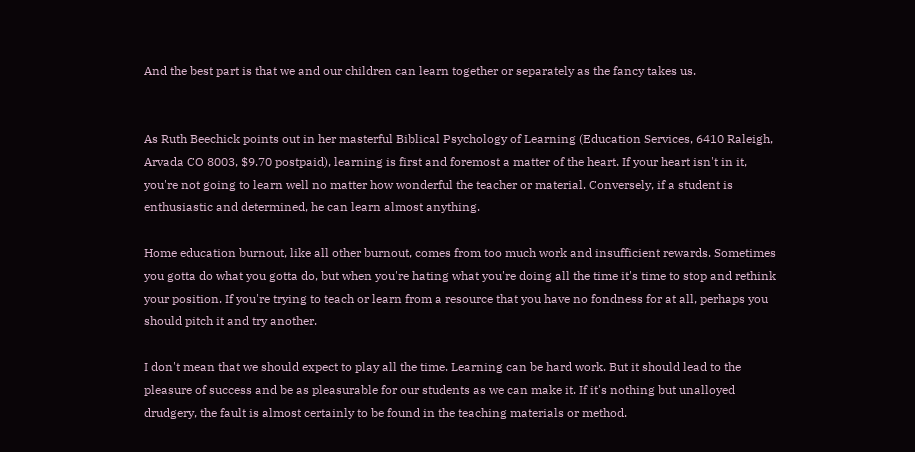And the best part is that we and our children can learn together or separately as the fancy takes us.


As Ruth Beechick points out in her masterful Biblical Psychology of Learning (Education Services, 6410 Raleigh, Arvada CO 8003, $9.70 postpaid), learning is first and foremost a matter of the heart. If your heart isn't in it, you're not going to learn well no matter how wonderful the teacher or material. Conversely, if a student is enthusiastic and determined, he can learn almost anything.

Home education burnout, like all other burnout, comes from too much work and insufficient rewards. Sometimes you gotta do what you gotta do, but when you're hating what you're doing all the time it's time to stop and rethink your position. If you're trying to teach or learn from a resource that you have no fondness for at all, perhaps you should pitch it and try another.

I don't mean that we should expect to play all the time. Learning can be hard work. But it should lead to the pleasure of success and be as pleasurable for our students as we can make it. If it's nothing but unalloyed drudgery, the fault is almost certainly to be found in the teaching materials or method.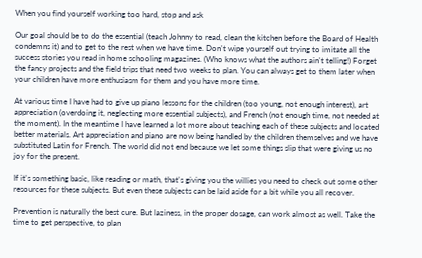When you find yourself working too hard, stop and ask

Our goal should be to do the essential (teach Johnny to read, clean the kitchen before the Board of Health condemns it) and to get to the rest when we have time. Don't wipe yourself out trying to imitate all the success stories you read in home schooling magazines. (Who knows what the authors ain't telling!) Forget the fancy projects and the field trips that need two weeks to plan. You can always get to them later when your children have more enthusiasm for them and you have more time.

At various time I have had to give up piano lessons for the children (too young, not enough interest), art appreciation (overdoing it, neglecting more essential subjects), and French (not enough time, not needed at the moment). In the meantime I have learned a lot more about teaching each of these subjects and located better materials. Art appreciation and piano are now being handled by the children themselves and we have substituted Latin for French. The world did not end because we let some things slip that were giving us no joy for the present.

If it's something basic, like reading or math, that's giving you the willies you need to check out some other resources for these subjects. But even these subjects can be laid aside for a bit while you all recover.

Prevention is naturally the best cure. But laziness, in the proper dosage, can work almost as well. Take the time to get perspective, to plan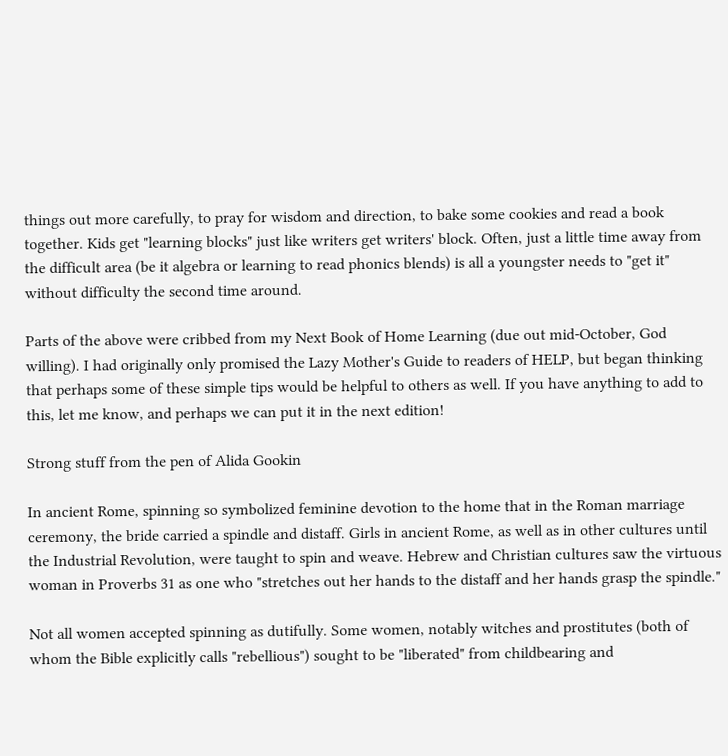things out more carefully, to pray for wisdom and direction, to bake some cookies and read a book together. Kids get "learning blocks" just like writers get writers' block. Often, just a little time away from the difficult area (be it algebra or learning to read phonics blends) is all a youngster needs to "get it" without difficulty the second time around.

Parts of the above were cribbed from my Next Book of Home Learning (due out mid-October, God willing). I had originally only promised the Lazy Mother's Guide to readers of HELP, but began thinking that perhaps some of these simple tips would be helpful to others as well. If you have anything to add to this, let me know, and perhaps we can put it in the next edition!

Strong stuff from the pen of Alida Gookin

In ancient Rome, spinning so symbolized feminine devotion to the home that in the Roman marriage ceremony, the bride carried a spindle and distaff. Girls in ancient Rome, as well as in other cultures until the Industrial Revolution, were taught to spin and weave. Hebrew and Christian cultures saw the virtuous woman in Proverbs 31 as one who "stretches out her hands to the distaff and her hands grasp the spindle."

Not all women accepted spinning as dutifully. Some women, notably witches and prostitutes (both of whom the Bible explicitly calls "rebellious") sought to be "liberated" from childbearing and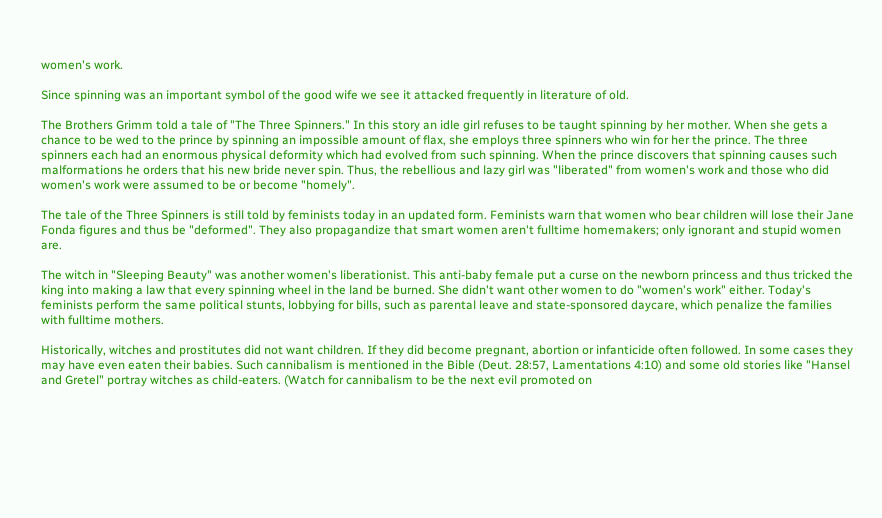women's work.

Since spinning was an important symbol of the good wife we see it attacked frequently in literature of old.

The Brothers Grimm told a tale of "The Three Spinners." In this story an idle girl refuses to be taught spinning by her mother. When she gets a chance to be wed to the prince by spinning an impossible amount of flax, she employs three spinners who win for her the prince. The three spinners each had an enormous physical deformity which had evolved from such spinning. When the prince discovers that spinning causes such malformations he orders that his new bride never spin. Thus, the rebellious and lazy girl was "liberated" from women's work and those who did women's work were assumed to be or become "homely".

The tale of the Three Spinners is still told by feminists today in an updated form. Feminists warn that women who bear children will lose their Jane Fonda figures and thus be "deformed". They also propagandize that smart women aren't fulltime homemakers; only ignorant and stupid women are.

The witch in "Sleeping Beauty" was another women's liberationist. This anti-baby female put a curse on the newborn princess and thus tricked the king into making a law that every spinning wheel in the land be burned. She didn't want other women to do "women's work" either. Today's feminists perform the same political stunts, lobbying for bills, such as parental leave and state-sponsored daycare, which penalize the families with fulltime mothers.

Historically, witches and prostitutes did not want children. If they did become pregnant, abortion or infanticide often followed. In some cases they may have even eaten their babies. Such cannibalism is mentioned in the Bible (Deut. 28:57, Lamentations 4:10) and some old stories like "Hansel and Gretel" portray witches as child-eaters. (Watch for cannibalism to be the next evil promoted on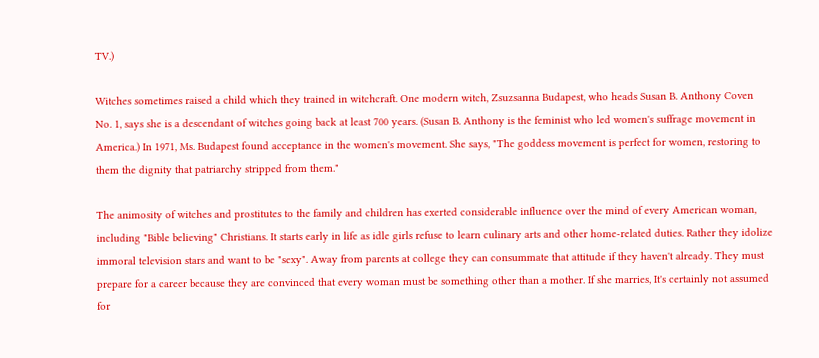TV.)

Witches sometimes raised a child which they trained in witchcraft. One modern witch, Zsuzsanna Budapest, who heads Susan B. Anthony Coven No. 1, says she is a descendant of witches going back at least 700 years. (Susan B. Anthony is the feminist who led women's suffrage movement in America.) In 1971, Ms. Budapest found acceptance in the women's movement. She says, "The goddess movement is perfect for women, restoring to them the dignity that patriarchy stripped from them."

The animosity of witches and prostitutes to the family and children has exerted considerable influence over the mind of every American woman, including "Bible believing" Christians. It starts early in life as idle girls refuse to learn culinary arts and other home-related duties. Rather they idolize immoral television stars and want to be "sexy". Away from parents at college they can consummate that attitude if they haven't already. They must prepare for a career because they are convinced that every woman must be something other than a mother. If she marries, It's certainly not assumed for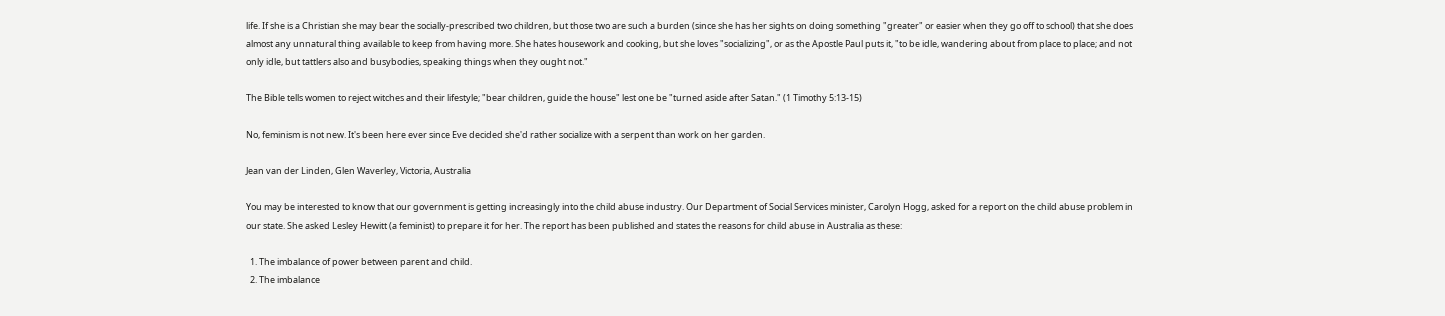life. If she is a Christian she may bear the socially-prescribed two children, but those two are such a burden (since she has her sights on doing something "greater" or easier when they go off to school) that she does almost any unnatural thing available to keep from having more. She hates housework and cooking, but she loves "socializing", or as the Apostle Paul puts it, "to be idle, wandering about from place to place; and not only idle, but tattlers also and busybodies, speaking things when they ought not."

The Bible tells women to reject witches and their lifestyle; "bear children, guide the house" lest one be "turned aside after Satan." (1 Timothy 5:13-15)

No, feminism is not new. It's been here ever since Eve decided she'd rather socialize with a serpent than work on her garden.

Jean van der Linden, Glen Waverley, Victoria, Australia

You may be interested to know that our government is getting increasingly into the child abuse industry. Our Department of Social Services minister, Carolyn Hogg, asked for a report on the child abuse problem in our state. She asked Lesley Hewitt (a feminist) to prepare it for her. The report has been published and states the reasons for child abuse in Australia as these:

  1. The imbalance of power between parent and child.
  2. The imbalance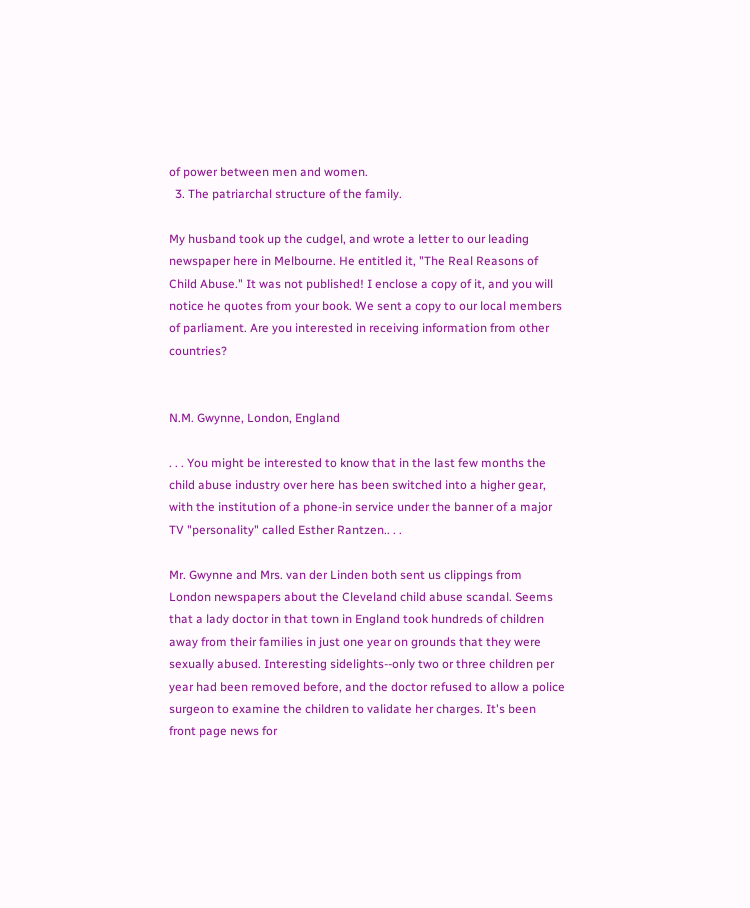of power between men and women.
  3. The patriarchal structure of the family.

My husband took up the cudgel, and wrote a letter to our leading newspaper here in Melbourne. He entitled it, "The Real Reasons of Child Abuse." It was not published! I enclose a copy of it, and you will notice he quotes from your book. We sent a copy to our local members of parliament. Are you interested in receiving information from other countries?


N.M. Gwynne, London, England

. . . You might be interested to know that in the last few months the child abuse industry over here has been switched into a higher gear, with the institution of a phone-in service under the banner of a major TV "personality" called Esther Rantzen.. . .

Mr. Gwynne and Mrs. van der Linden both sent us clippings from London newspapers about the Cleveland child abuse scandal. Seems that a lady doctor in that town in England took hundreds of children away from their families in just one year on grounds that they were sexually abused. Interesting sidelights--only two or three children per year had been removed before, and the doctor refused to allow a police surgeon to examine the children to validate her charges. It's been front page news for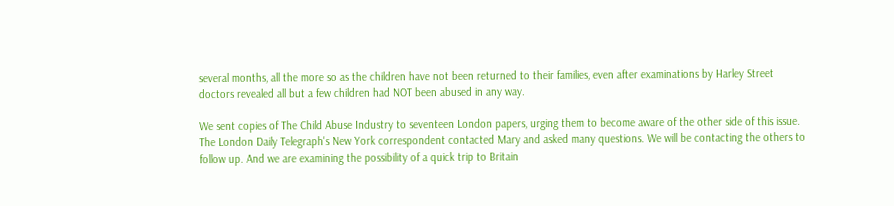several months, all the more so as the children have not been returned to their families, even after examinations by Harley Street doctors revealed all but a few children had NOT been abused in any way.

We sent copies of The Child Abuse Industry to seventeen London papers, urging them to become aware of the other side of this issue. The London Daily Telegraph's New York correspondent contacted Mary and asked many questions. We will be contacting the others to follow up. And we are examining the possibility of a quick trip to Britain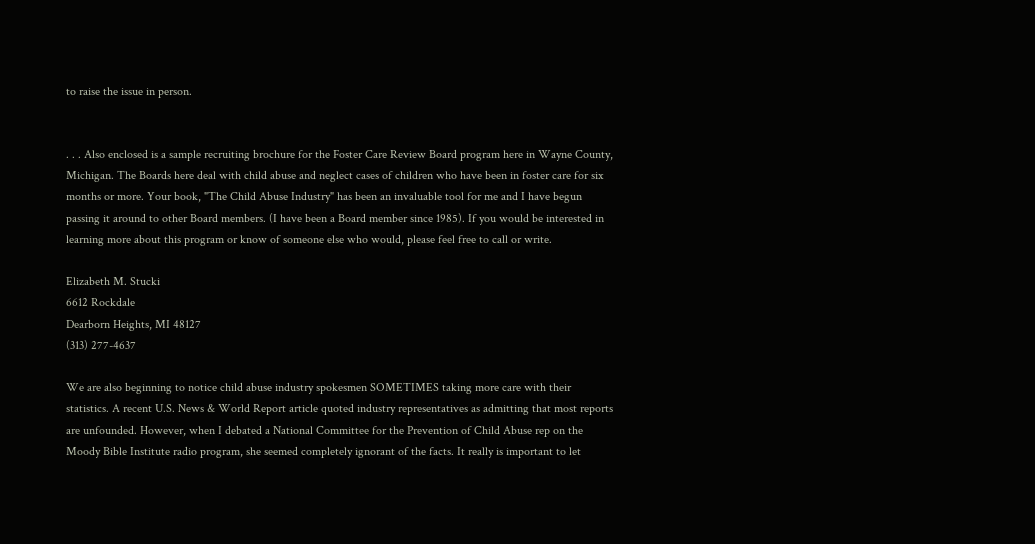to raise the issue in person.


. . . Also enclosed is a sample recruiting brochure for the Foster Care Review Board program here in Wayne County, Michigan. The Boards here deal with child abuse and neglect cases of children who have been in foster care for six months or more. Your book, "The Child Abuse Industry" has been an invaluable tool for me and I have begun passing it around to other Board members. (I have been a Board member since 1985). If you would be interested in learning more about this program or know of someone else who would, please feel free to call or write.

Elizabeth M. Stucki
6612 Rockdale
Dearborn Heights, MI 48127
(313) 277-4637

We are also beginning to notice child abuse industry spokesmen SOMETIMES taking more care with their statistics. A recent U.S. News & World Report article quoted industry representatives as admitting that most reports are unfounded. However, when I debated a National Committee for the Prevention of Child Abuse rep on the Moody Bible Institute radio program, she seemed completely ignorant of the facts. It really is important to let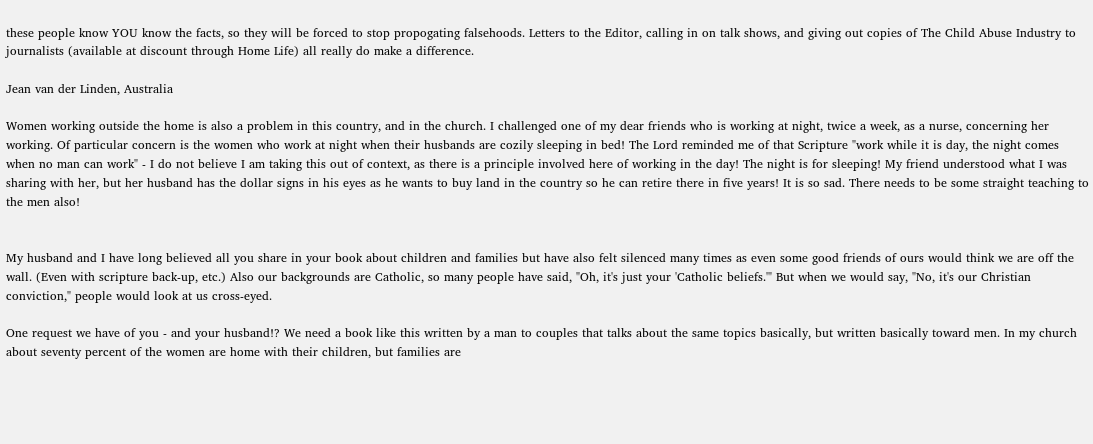these people know YOU know the facts, so they will be forced to stop propogating falsehoods. Letters to the Editor, calling in on talk shows, and giving out copies of The Child Abuse Industry to journalists (available at discount through Home Life) all really do make a difference.

Jean van der Linden, Australia

Women working outside the home is also a problem in this country, and in the church. I challenged one of my dear friends who is working at night, twice a week, as a nurse, concerning her working. Of particular concern is the women who work at night when their husbands are cozily sleeping in bed! The Lord reminded me of that Scripture "work while it is day, the night comes when no man can work" - I do not believe I am taking this out of context, as there is a principle involved here of working in the day! The night is for sleeping! My friend understood what I was sharing with her, but her husband has the dollar signs in his eyes as he wants to buy land in the country so he can retire there in five years! It is so sad. There needs to be some straight teaching to the men also!


My husband and I have long believed all you share in your book about children and families but have also felt silenced many times as even some good friends of ours would think we are off the wall. (Even with scripture back-up, etc.) Also our backgrounds are Catholic, so many people have said, "Oh, it's just your 'Catholic beliefs.'" But when we would say, "No, it's our Christian conviction," people would look at us cross-eyed.

One request we have of you - and your husband!? We need a book like this written by a man to couples that talks about the same topics basically, but written basically toward men. In my church about seventy percent of the women are home with their children, but families are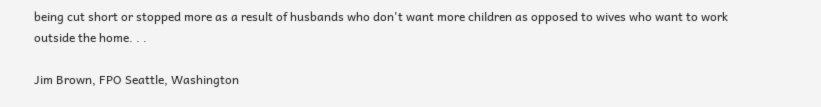being cut short or stopped more as a result of husbands who don't want more children as opposed to wives who want to work outside the home. . .

Jim Brown, FPO Seattle, Washington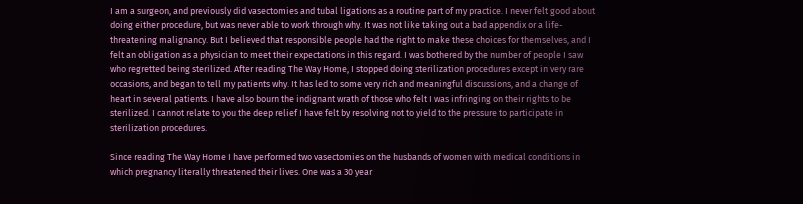I am a surgeon, and previously did vasectomies and tubal ligations as a routine part of my practice. I never felt good about doing either procedure, but was never able to work through why. It was not like taking out a bad appendix or a life-threatening malignancy. But I believed that responsible people had the right to make these choices for themselves, and I felt an obligation as a physician to meet their expectations in this regard. I was bothered by the number of people I saw who regretted being sterilized. After reading The Way Home, I stopped doing sterilization procedures except in very rare occasions, and began to tell my patients why. It has led to some very rich and meaningful discussions, and a change of heart in several patients. I have also bourn the indignant wrath of those who felt I was infringing on their rights to be sterilized. I cannot relate to you the deep relief I have felt by resolving not to yield to the pressure to participate in sterilization procedures.

Since reading The Way Home I have performed two vasectomies on the husbands of women with medical conditions in which pregnancy literally threatened their lives. One was a 30 year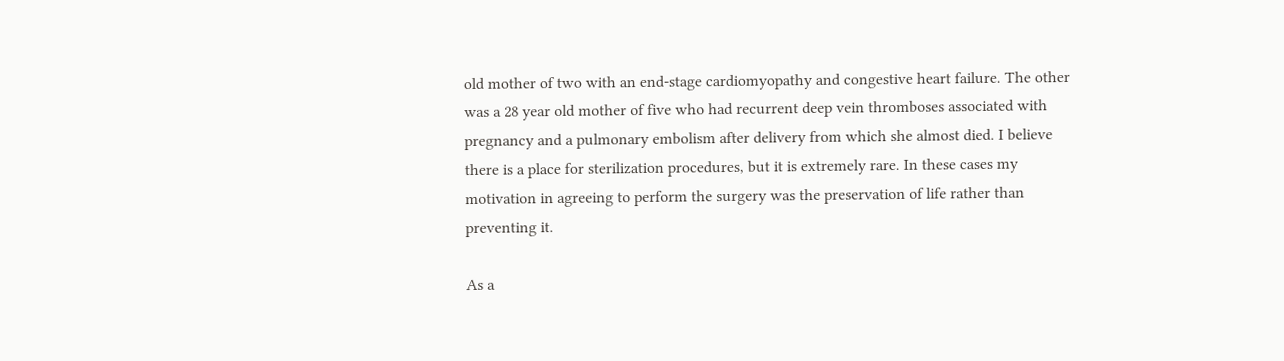old mother of two with an end-stage cardiomyopathy and congestive heart failure. The other was a 28 year old mother of five who had recurrent deep vein thromboses associated with pregnancy and a pulmonary embolism after delivery from which she almost died. I believe there is a place for sterilization procedures, but it is extremely rare. In these cases my motivation in agreeing to perform the surgery was the preservation of life rather than preventing it.

As a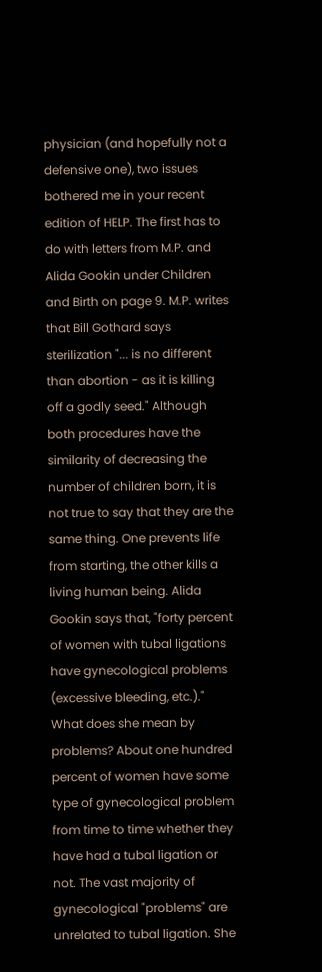physician (and hopefully not a defensive one), two issues bothered me in your recent edition of HELP. The first has to do with letters from M.P. and Alida Gookin under Children and Birth on page 9. M.P. writes that Bill Gothard says sterilization "... is no different than abortion - as it is killing off a godly seed." Although both procedures have the similarity of decreasing the number of children born, it is not true to say that they are the same thing. One prevents life from starting, the other kills a living human being. Alida Gookin says that, "forty percent of women with tubal ligations have gynecological problems (excessive bleeding, etc.)." What does she mean by problems? About one hundred percent of women have some type of gynecological problem from time to time whether they have had a tubal ligation or not. The vast majority of gynecological "problems" are unrelated to tubal ligation. She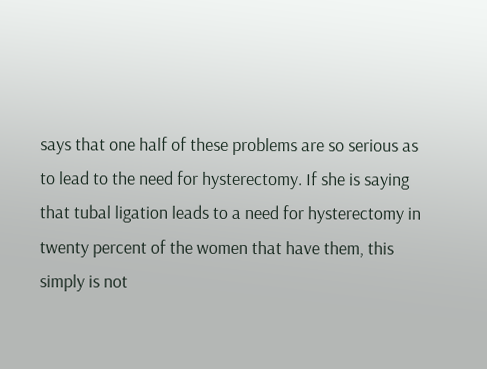says that one half of these problems are so serious as to lead to the need for hysterectomy. If she is saying that tubal ligation leads to a need for hysterectomy in twenty percent of the women that have them, this simply is not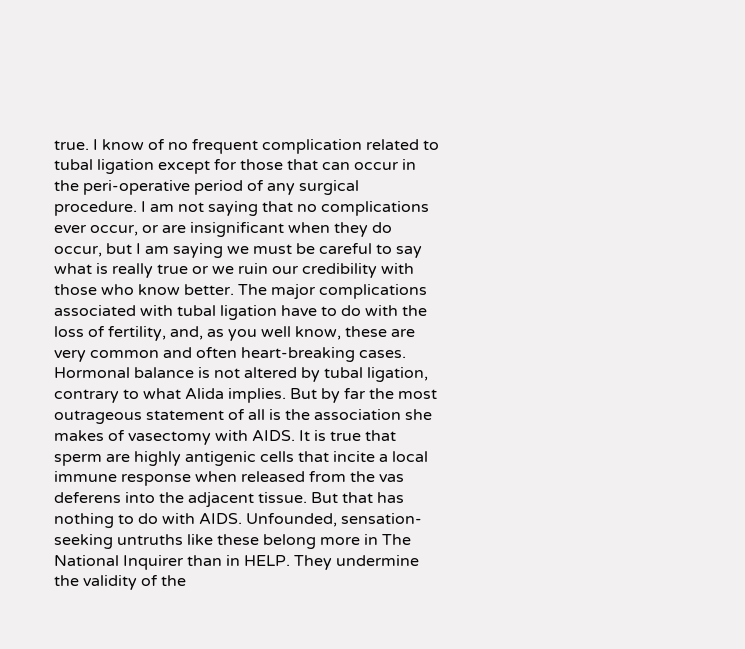true. I know of no frequent complication related to tubal ligation except for those that can occur in the peri-operative period of any surgical procedure. I am not saying that no complications ever occur, or are insignificant when they do occur, but I am saying we must be careful to say what is really true or we ruin our credibility with those who know better. The major complications associated with tubal ligation have to do with the loss of fertility, and, as you well know, these are very common and often heart-breaking cases. Hormonal balance is not altered by tubal ligation, contrary to what Alida implies. But by far the most outrageous statement of all is the association she makes of vasectomy with AIDS. It is true that sperm are highly antigenic cells that incite a local immune response when released from the vas deferens into the adjacent tissue. But that has nothing to do with AIDS. Unfounded, sensation-seeking untruths like these belong more in The National Inquirer than in HELP. They undermine the validity of the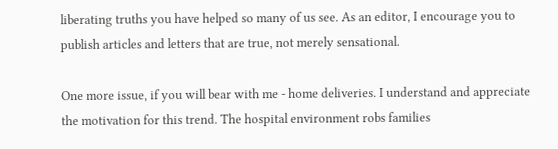liberating truths you have helped so many of us see. As an editor, I encourage you to publish articles and letters that are true, not merely sensational.

One more issue, if you will bear with me - home deliveries. I understand and appreciate the motivation for this trend. The hospital environment robs families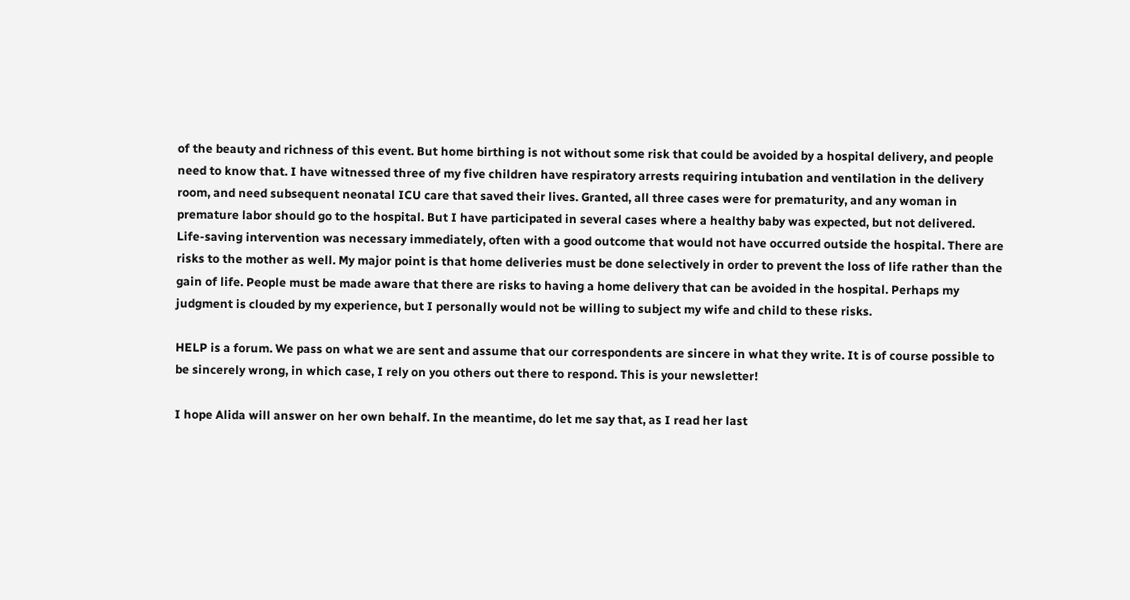of the beauty and richness of this event. But home birthing is not without some risk that could be avoided by a hospital delivery, and people need to know that. I have witnessed three of my five children have respiratory arrests requiring intubation and ventilation in the delivery room, and need subsequent neonatal ICU care that saved their lives. Granted, all three cases were for prematurity, and any woman in premature labor should go to the hospital. But I have participated in several cases where a healthy baby was expected, but not delivered. Life-saving intervention was necessary immediately, often with a good outcome that would not have occurred outside the hospital. There are risks to the mother as well. My major point is that home deliveries must be done selectively in order to prevent the loss of life rather than the gain of life. People must be made aware that there are risks to having a home delivery that can be avoided in the hospital. Perhaps my judgment is clouded by my experience, but I personally would not be willing to subject my wife and child to these risks.

HELP is a forum. We pass on what we are sent and assume that our correspondents are sincere in what they write. It is of course possible to be sincerely wrong, in which case, I rely on you others out there to respond. This is your newsletter!

I hope Alida will answer on her own behalf. In the meantime, do let me say that, as I read her last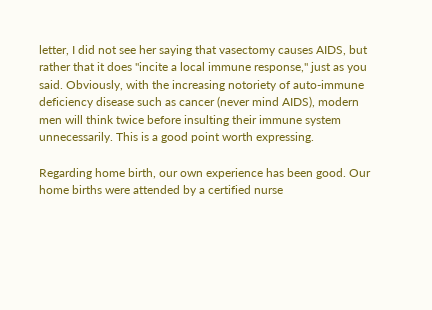letter, I did not see her saying that vasectomy causes AIDS, but rather that it does "incite a local immune response," just as you said. Obviously, with the increasing notoriety of auto-immune deficiency disease such as cancer (never mind AIDS), modern men will think twice before insulting their immune system unnecessarily. This is a good point worth expressing.

Regarding home birth, our own experience has been good. Our home births were attended by a certified nurse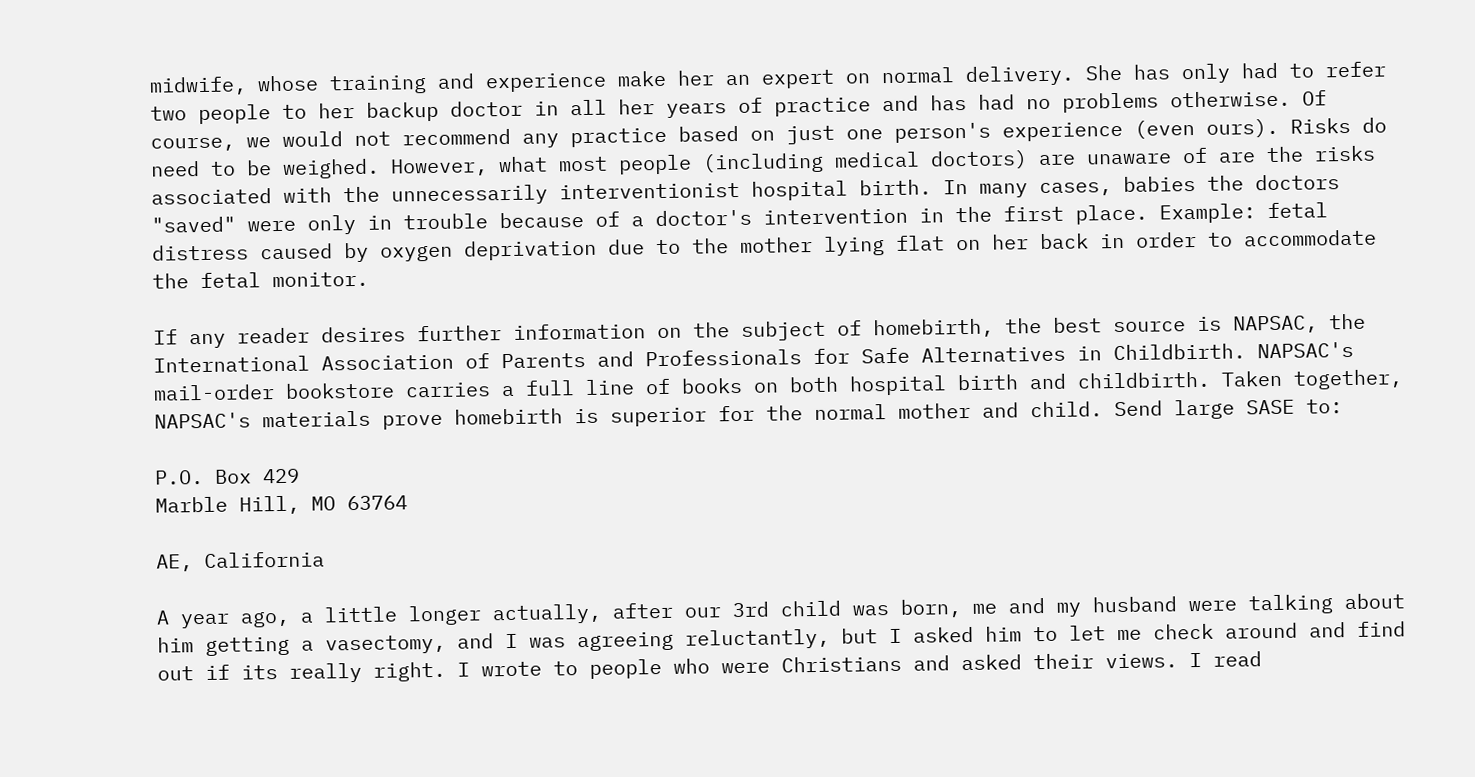midwife, whose training and experience make her an expert on normal delivery. She has only had to refer two people to her backup doctor in all her years of practice and has had no problems otherwise. Of course, we would not recommend any practice based on just one person's experience (even ours). Risks do need to be weighed. However, what most people (including medical doctors) are unaware of are the risks associated with the unnecessarily interventionist hospital birth. In many cases, babies the doctors "saved" were only in trouble because of a doctor's intervention in the first place. Example: fetal distress caused by oxygen deprivation due to the mother lying flat on her back in order to accommodate the fetal monitor.

If any reader desires further information on the subject of homebirth, the best source is NAPSAC, the International Association of Parents and Professionals for Safe Alternatives in Childbirth. NAPSAC's mail-order bookstore carries a full line of books on both hospital birth and childbirth. Taken together, NAPSAC's materials prove homebirth is superior for the normal mother and child. Send large SASE to:

P.O. Box 429
Marble Hill, MO 63764

AE, California

A year ago, a little longer actually, after our 3rd child was born, me and my husband were talking about him getting a vasectomy, and I was agreeing reluctantly, but I asked him to let me check around and find out if its really right. I wrote to people who were Christians and asked their views. I read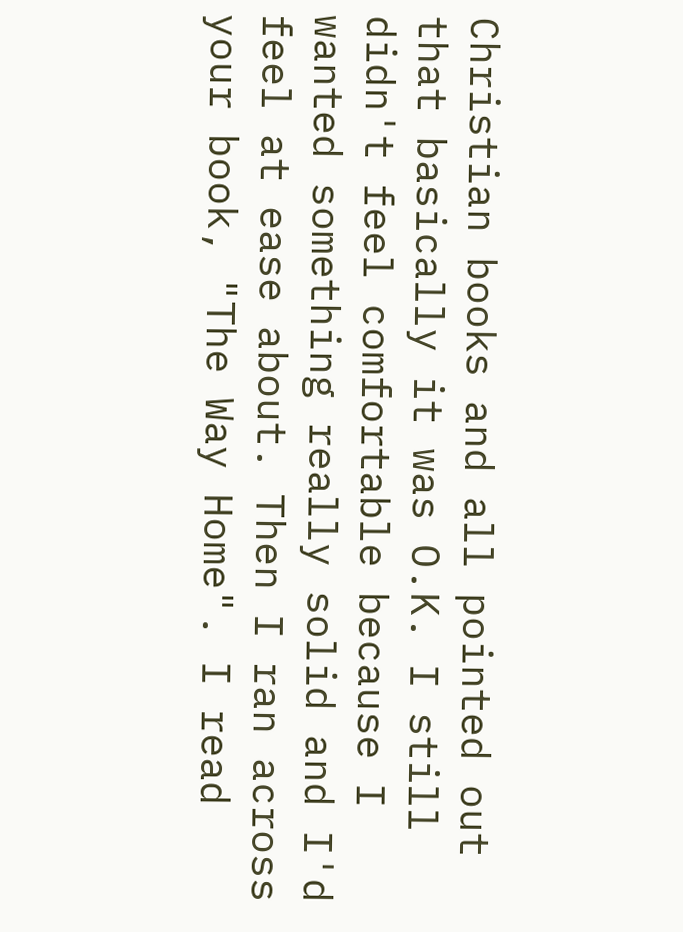Christian books and all pointed out that basically it was O.K. I still didn't feel comfortable because I wanted something really solid and I'd feel at ease about. Then I ran across your book, "The Way Home". I read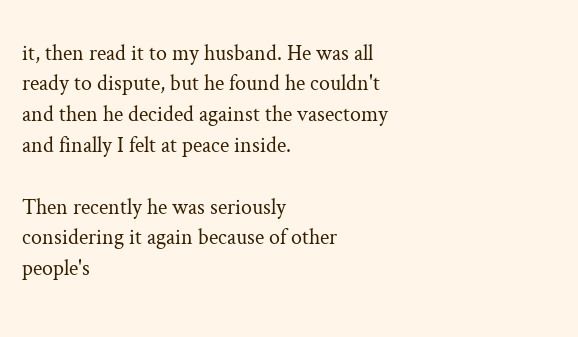it, then read it to my husband. He was all ready to dispute, but he found he couldn't and then he decided against the vasectomy and finally I felt at peace inside.

Then recently he was seriously considering it again because of other people's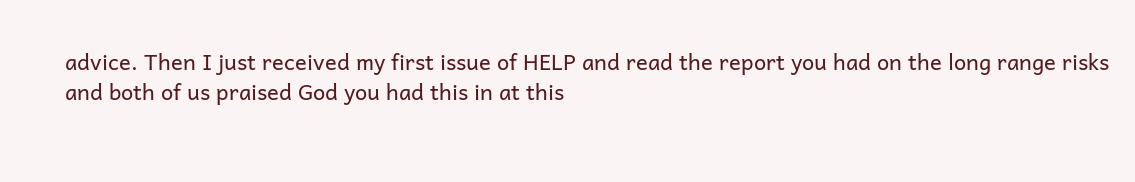advice. Then I just received my first issue of HELP and read the report you had on the long range risks and both of us praised God you had this in at this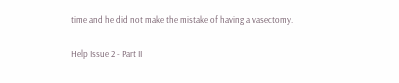time and he did not make the mistake of having a vasectomy.

Help Issue 2 - Part II